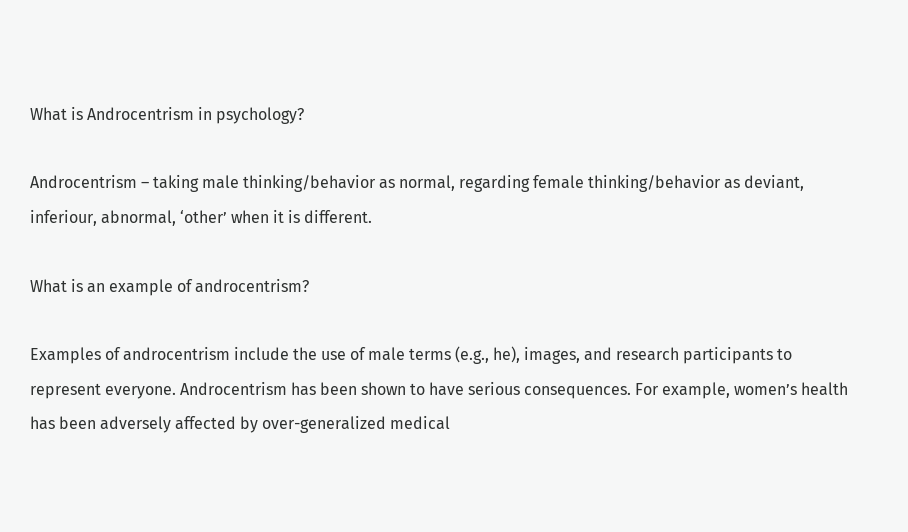What is Androcentrism in psychology?

Androcentrism – taking male thinking/behavior as normal, regarding female thinking/behavior as deviant, inferiour, abnormal, ‘other’ when it is different.

What is an example of androcentrism?

Examples of androcentrism include the use of male terms (e.g., he), images, and research participants to represent everyone. Androcentrism has been shown to have serious consequences. For example, women’s health has been adversely affected by over-generalized medical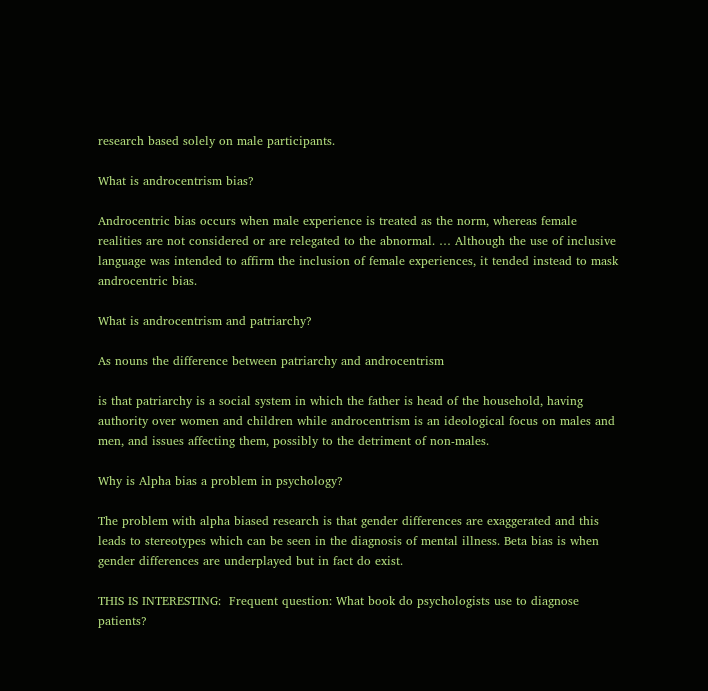research based solely on male participants.

What is androcentrism bias?

Androcentric bias occurs when male experience is treated as the norm, whereas female realities are not considered or are relegated to the abnormal. … Although the use of inclusive language was intended to affirm the inclusion of female experiences, it tended instead to mask androcentric bias.

What is androcentrism and patriarchy?

As nouns the difference between patriarchy and androcentrism

is that patriarchy is a social system in which the father is head of the household, having authority over women and children while androcentrism is an ideological focus on males and men, and issues affecting them, possibly to the detriment of non-males.

Why is Alpha bias a problem in psychology?

The problem with alpha biased research is that gender differences are exaggerated and this leads to stereotypes which can be seen in the diagnosis of mental illness. Beta bias is when gender differences are underplayed but in fact do exist.

THIS IS INTERESTING:  Frequent question: What book do psychologists use to diagnose patients?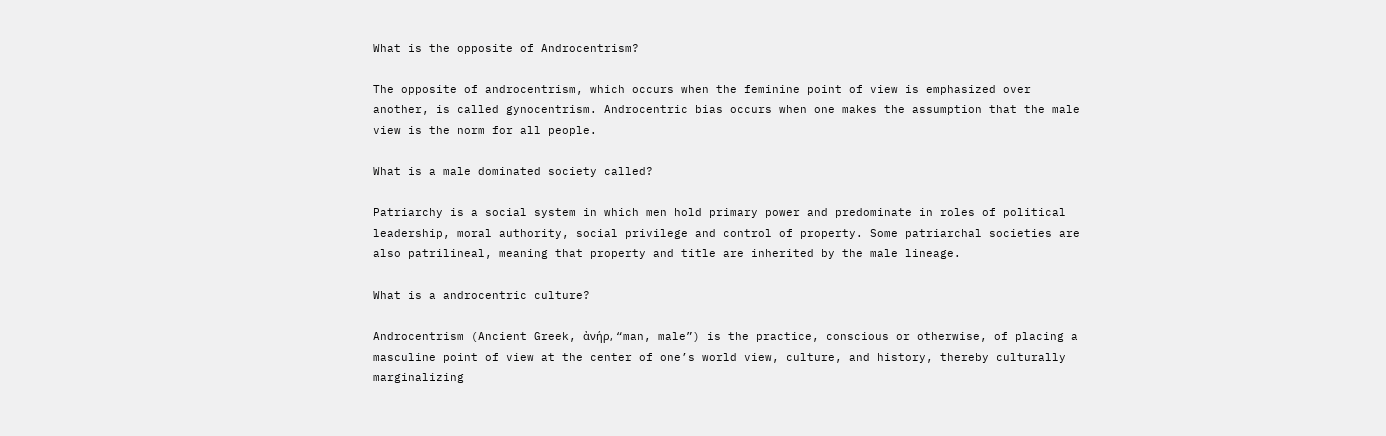What is the opposite of Androcentrism?

The opposite of androcentrism, which occurs when the feminine point of view is emphasized over another, is called gynocentrism. Androcentric bias occurs when one makes the assumption that the male view is the norm for all people.

What is a male dominated society called?

Patriarchy is a social system in which men hold primary power and predominate in roles of political leadership, moral authority, social privilege and control of property. Some patriarchal societies are also patrilineal, meaning that property and title are inherited by the male lineage.

What is a androcentric culture?

Androcentrism (Ancient Greek, ἀνήρ, “man, male”) is the practice, conscious or otherwise, of placing a masculine point of view at the center of one’s world view, culture, and history, thereby culturally marginalizing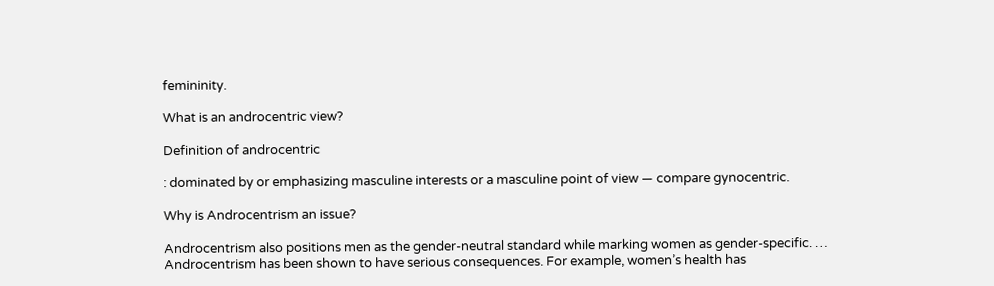femininity.

What is an androcentric view?

Definition of androcentric

: dominated by or emphasizing masculine interests or a masculine point of view — compare gynocentric.

Why is Androcentrism an issue?

Androcentrism also positions men as the gender-neutral standard while marking women as gender-specific. … Androcentrism has been shown to have serious consequences. For example, women’s health has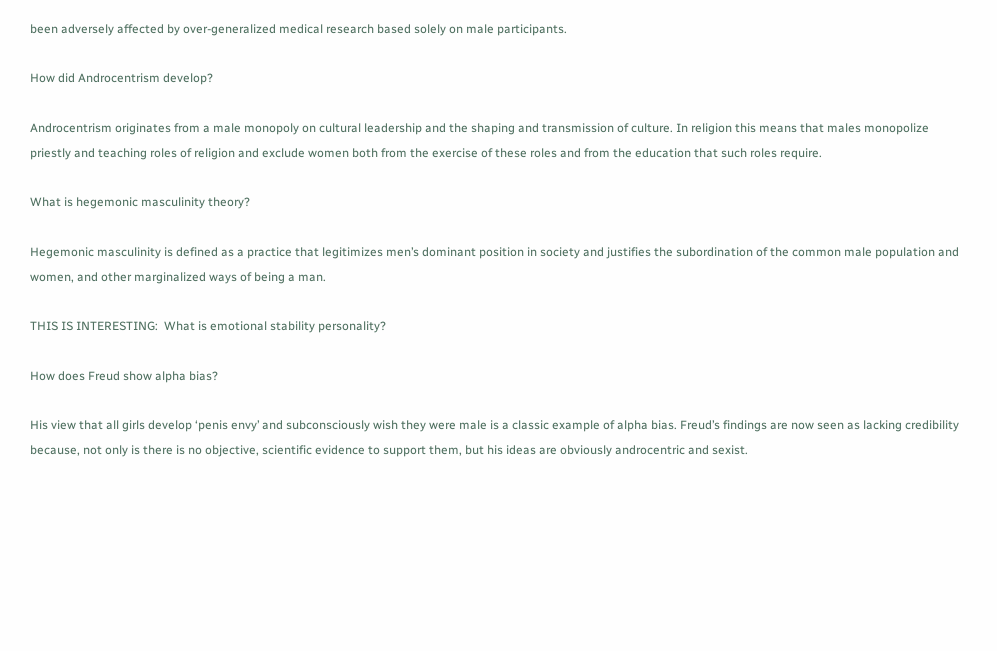been adversely affected by over-generalized medical research based solely on male participants.

How did Androcentrism develop?

Androcentrism originates from a male monopoly on cultural leadership and the shaping and transmission of culture. In religion this means that males monopolize priestly and teaching roles of religion and exclude women both from the exercise of these roles and from the education that such roles require.

What is hegemonic masculinity theory?

Hegemonic masculinity is defined as a practice that legitimizes men’s dominant position in society and justifies the subordination of the common male population and women, and other marginalized ways of being a man.

THIS IS INTERESTING:  What is emotional stability personality?

How does Freud show alpha bias?

His view that all girls develop ‘penis envy’ and subconsciously wish they were male is a classic example of alpha bias. Freud’s findings are now seen as lacking credibility because, not only is there is no objective, scientific evidence to support them, but his ideas are obviously androcentric and sexist.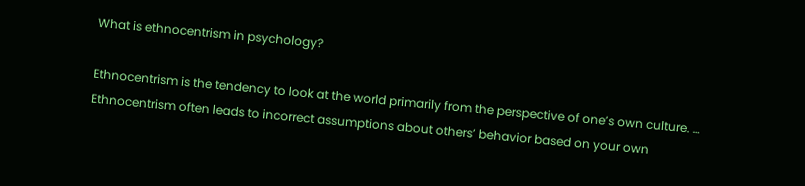What is ethnocentrism in psychology?

Ethnocentrism is the tendency to look at the world primarily from the perspective of one’s own culture. … Ethnocentrism often leads to incorrect assumptions about others’ behavior based on your own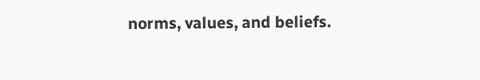norms, values, and beliefs.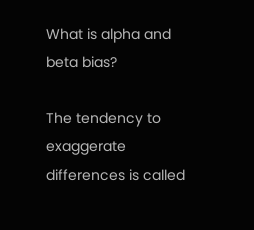What is alpha and beta bias?

The tendency to exaggerate differences is called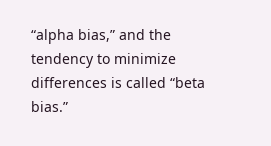“alpha bias,” and the tendency to minimize differences is called “beta bias.”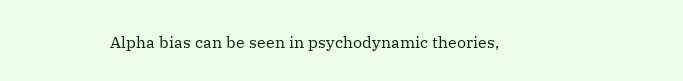Alpha bias can be seen in psychodynamic theories,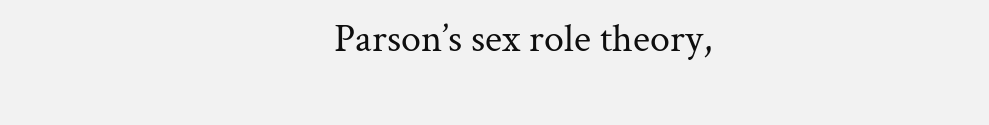Parson’s sex role theory,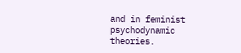and in feminist psychodynamic theories.